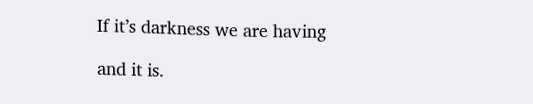If it’s darkness we are having

and it is.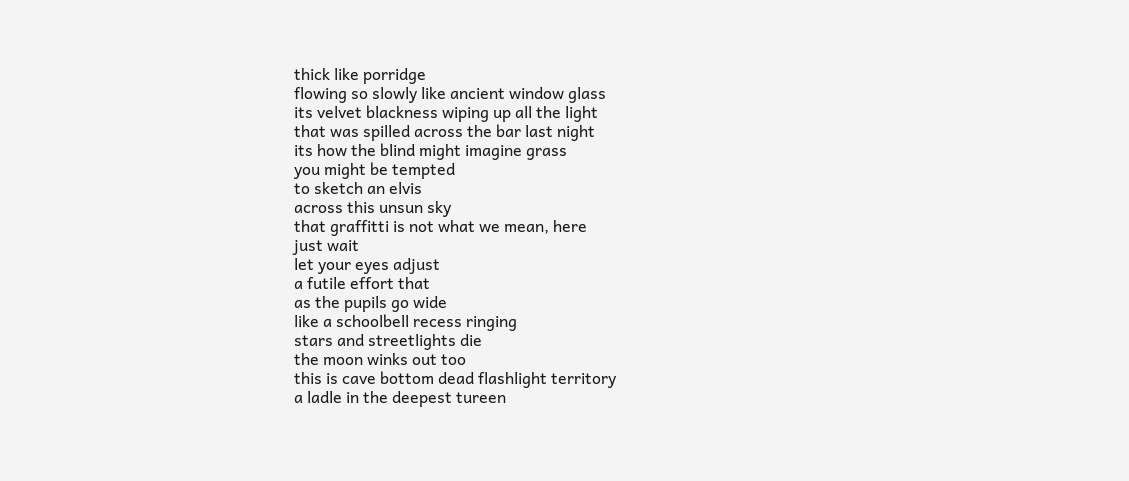thick like porridge
flowing so slowly like ancient window glass
its velvet blackness wiping up all the light
that was spilled across the bar last night
its how the blind might imagine grass
you might be tempted
to sketch an elvis
across this unsun sky
that graffitti is not what we mean, here
just wait
let your eyes adjust
a futile effort that
as the pupils go wide
like a schoolbell recess ringing
stars and streetlights die
the moon winks out too
this is cave bottom dead flashlight territory
a ladle in the deepest tureen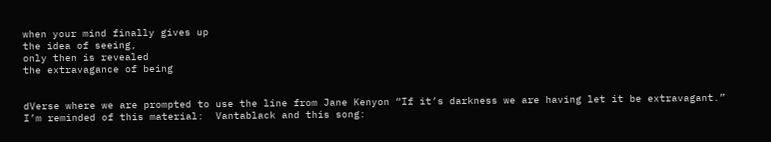when your mind finally gives up
the idea of seeing,
only then is revealed
the extravagance of being


dVerse where we are prompted to use the line from Jane Kenyon “If it’s darkness we are having let it be extravagant.”  I’m reminded of this material:  Vantablack and this song: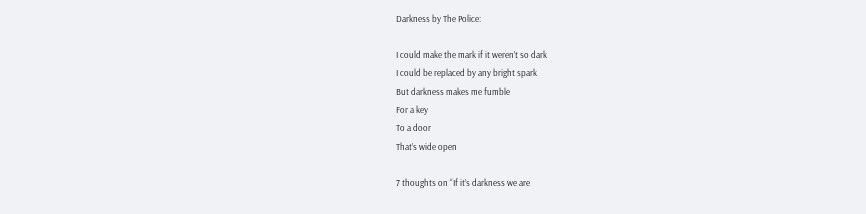Darkness by The Police:

I could make the mark if it weren’t so dark
I could be replaced by any bright spark
But darkness makes me fumble
For a key
To a door
That’s wide open

7 thoughts on “If it’s darkness we are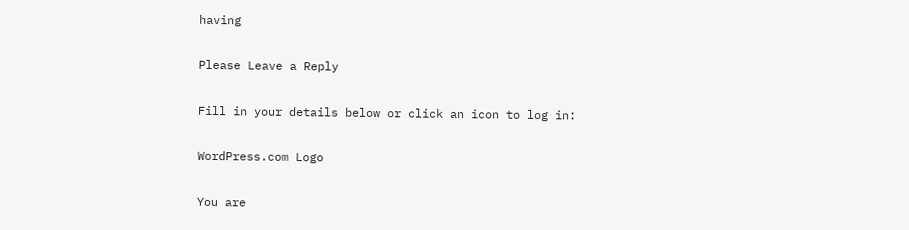having

Please Leave a Reply

Fill in your details below or click an icon to log in:

WordPress.com Logo

You are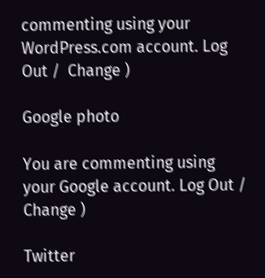commenting using your WordPress.com account. Log Out /  Change )

Google photo

You are commenting using your Google account. Log Out /  Change )

Twitter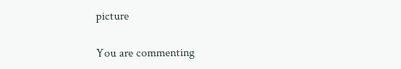picture

You are commenting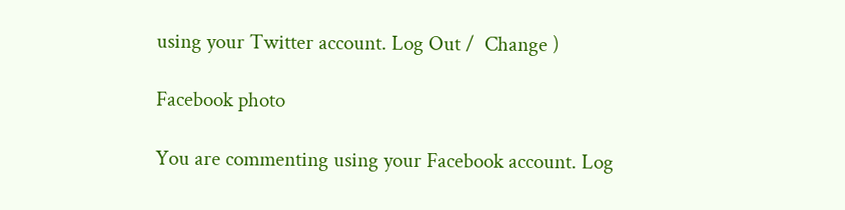using your Twitter account. Log Out /  Change )

Facebook photo

You are commenting using your Facebook account. Log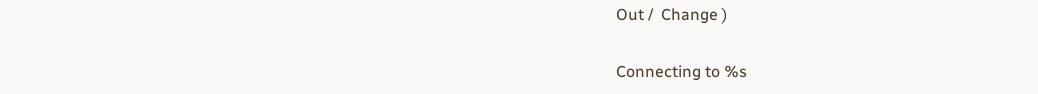Out /  Change )

Connecting to %s